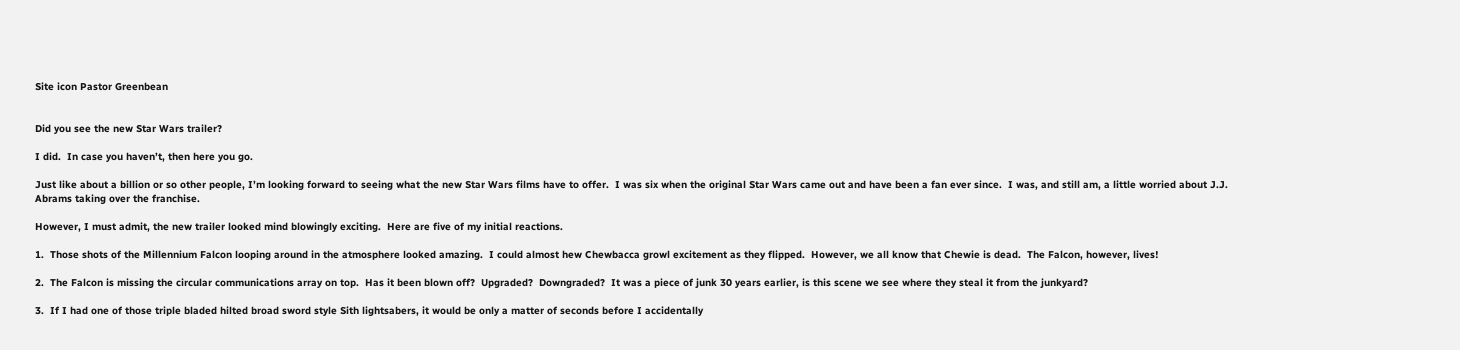Site icon Pastor Greenbean


Did you see the new Star Wars trailer?

I did.  In case you haven’t, then here you go.

Just like about a billion or so other people, I’m looking forward to seeing what the new Star Wars films have to offer.  I was six when the original Star Wars came out and have been a fan ever since.  I was, and still am, a little worried about J.J. Abrams taking over the franchise.

However, I must admit, the new trailer looked mind blowingly exciting.  Here are five of my initial reactions.

1.  Those shots of the Millennium Falcon looping around in the atmosphere looked amazing.  I could almost hew Chewbacca growl excitement as they flipped.  However, we all know that Chewie is dead.  The Falcon, however, lives!

2.  The Falcon is missing the circular communications array on top.  Has it been blown off?  Upgraded?  Downgraded?  It was a piece of junk 30 years earlier, is this scene we see where they steal it from the junkyard?

3.  If I had one of those triple bladed hilted broad sword style Sith lightsabers, it would be only a matter of seconds before I accidentally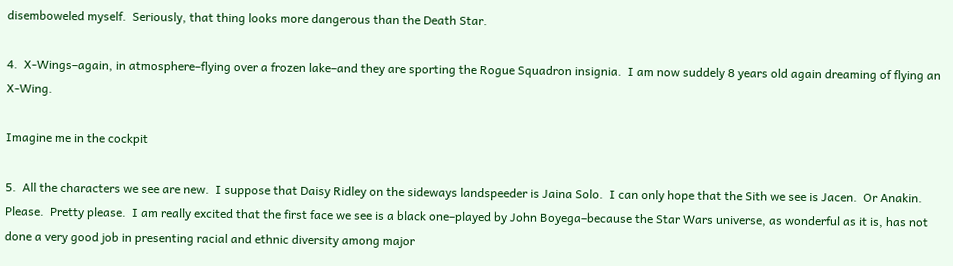disemboweled myself.  Seriously, that thing looks more dangerous than the Death Star.

4.  X-Wings–again, in atmosphere–flying over a frozen lake–and they are sporting the Rogue Squadron insignia.  I am now suddely 8 years old again dreaming of flying an X-Wing.

Imagine me in the cockpit

5.  All the characters we see are new.  I suppose that Daisy Ridley on the sideways landspeeder is Jaina Solo.  I can only hope that the Sith we see is Jacen.  Or Anakin.  Please.  Pretty please.  I am really excited that the first face we see is a black one–played by John Boyega–because the Star Wars universe, as wonderful as it is, has not done a very good job in presenting racial and ethnic diversity among major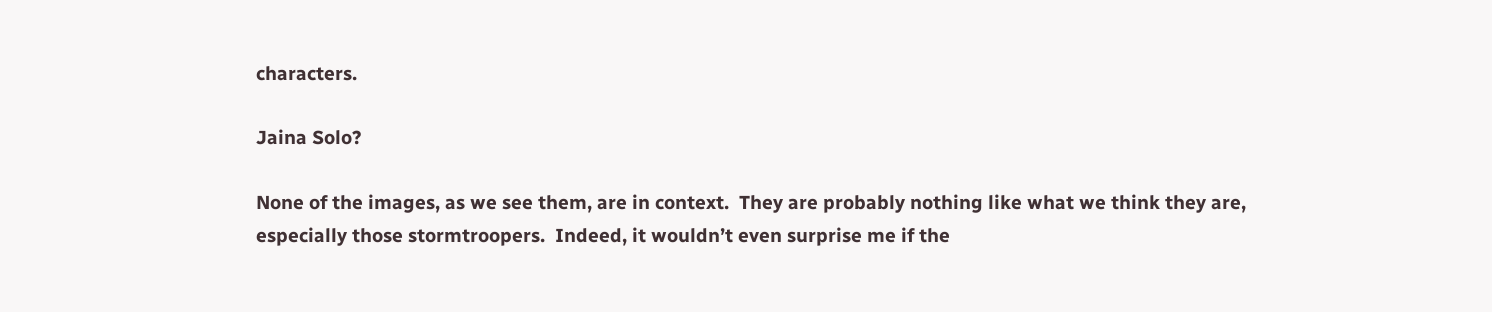characters.

Jaina Solo?

None of the images, as we see them, are in context.  They are probably nothing like what we think they are, especially those stormtroopers.  Indeed, it wouldn’t even surprise me if the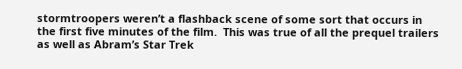stormtroopers weren’t a flashback scene of some sort that occurs in the first five minutes of the film.  This was true of all the prequel trailers as well as Abram’s Star Trek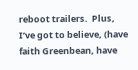reboot trailers.  Plus, I’ve got to believe, (have faith Greenbean, have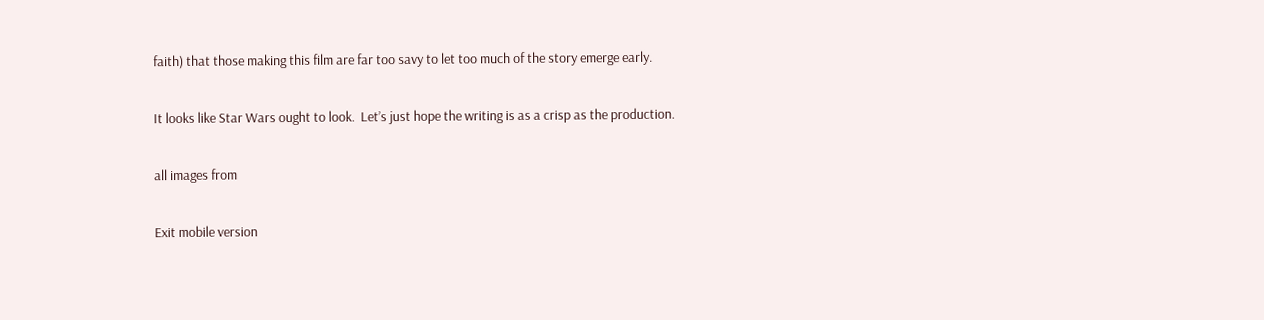faith) that those making this film are far too savy to let too much of the story emerge early.

It looks like Star Wars ought to look.  Let’s just hope the writing is as a crisp as the production.

all images from

Exit mobile version